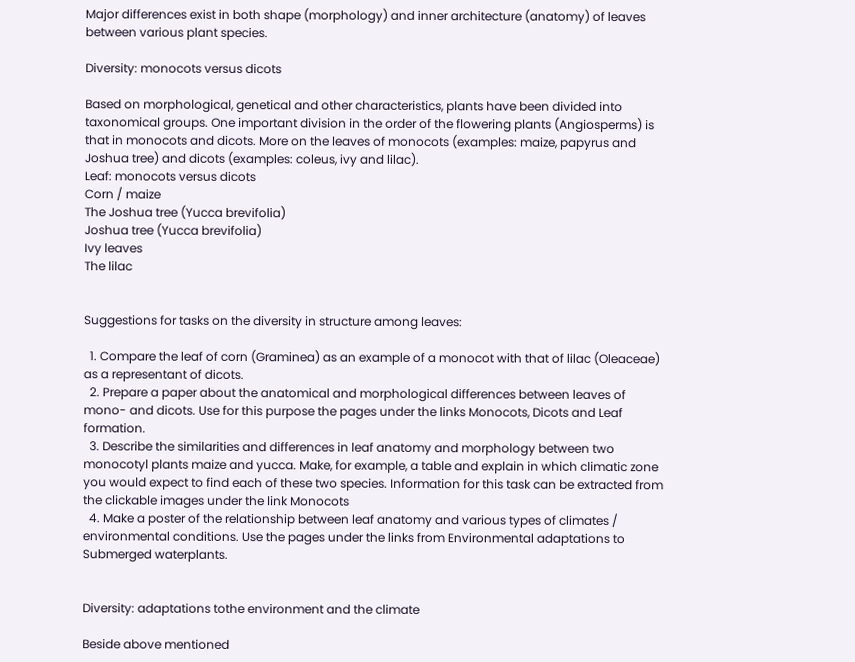Major differences exist in both shape (morphology) and inner architecture (anatomy) of leaves between various plant species.

Diversity: monocots versus dicots

Based on morphological, genetical and other characteristics, plants have been divided into taxonomical groups. One important division in the order of the flowering plants (Angiosperms) is that in monocots and dicots. More on the leaves of monocots (examples: maize, papyrus and Joshua tree) and dicots (examples: coleus, ivy and lilac).
Leaf: monocots versus dicots
Corn / maize
The Joshua tree (Yucca brevifolia)
Joshua tree (Yucca brevifolia)
Ivy leaves
The lilac


Suggestions for tasks on the diversity in structure among leaves:

  1. Compare the leaf of corn (Graminea) as an example of a monocot with that of lilac (Oleaceae) as a representant of dicots.
  2. Prepare a paper about the anatomical and morphological differences between leaves of mono- and dicots. Use for this purpose the pages under the links Monocots, Dicots and Leaf formation.
  3. Describe the similarities and differences in leaf anatomy and morphology between two monocotyl plants maize and yucca. Make, for example, a table and explain in which climatic zone you would expect to find each of these two species. Information for this task can be extracted from the clickable images under the link Monocots
  4. Make a poster of the relationship between leaf anatomy and various types of climates / environmental conditions. Use the pages under the links from Environmental adaptations to Submerged waterplants.


Diversity: adaptations tothe environment and the climate

Beside above mentioned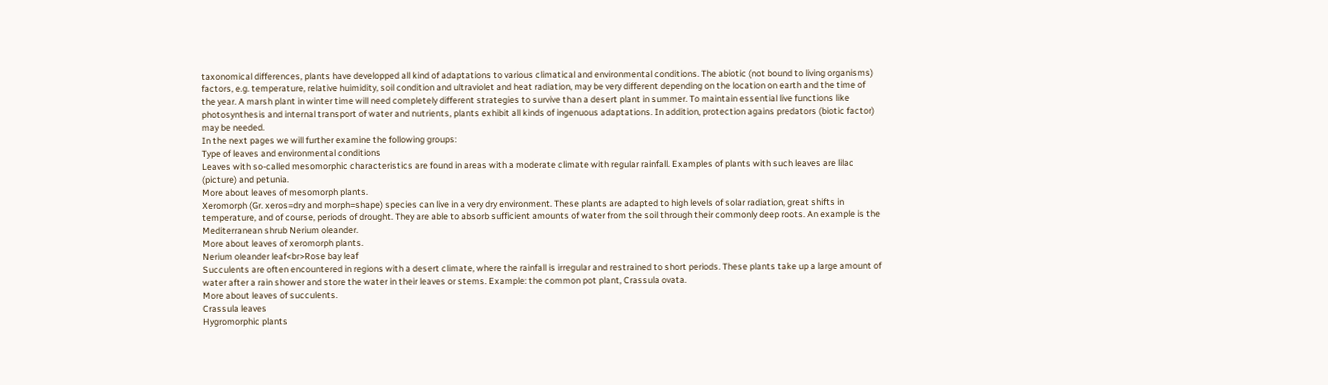taxonomical differences, plants have developped all kind of adaptations to various climatical and environmental conditions. The abiotic (not bound to living organisms) factors, e.g. temperature, relative huimidity, soil condition and ultraviolet and heat radiation, may be very different depending on the location on earth and the time of the year. A marsh plant in winter time will need completely different strategies to survive than a desert plant in summer. To maintain essential live functions like photosynthesis and internal transport of water and nutrients, plants exhibit all kinds of ingenuous adaptations. In addition, protection agains predators (biotic factor) may be needed.
In the next pages we will further examine the following groups:
Type of leaves and environmental conditions
Leaves with so-called mesomorphic characteristics are found in areas with a moderate climate with regular rainfall. Examples of plants with such leaves are lilac (picture) and petunia.
More about leaves of mesomorph plants.
Xeromorph (Gr. xeros=dry and morph=shape) species can live in a very dry environment. These plants are adapted to high levels of solar radiation, great shifts in temperature, and of course, periods of drought. They are able to absorb sufficient amounts of water from the soil through their commonly deep roots. An example is the Mediterranean shrub Nerium oleander.
More about leaves of xeromorph plants.
Nerium oleander leaf<br>Rose bay leaf
Succulents are often encountered in regions with a desert climate, where the rainfall is irregular and restrained to short periods. These plants take up a large amount of water after a rain shower and store the water in their leaves or stems. Example: the common pot plant, Crassula ovata.
More about leaves of succulents.
Crassula leaves
Hygromorphic plants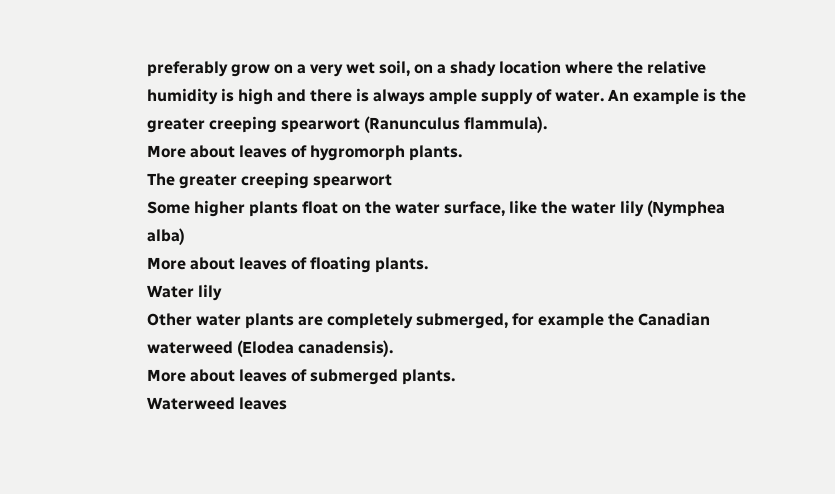preferably grow on a very wet soil, on a shady location where the relative humidity is high and there is always ample supply of water. An example is the greater creeping spearwort (Ranunculus flammula).
More about leaves of hygromorph plants.
The greater creeping spearwort
Some higher plants float on the water surface, like the water lily (Nymphea alba)
More about leaves of floating plants.
Water lily
Other water plants are completely submerged, for example the Canadian waterweed (Elodea canadensis).
More about leaves of submerged plants.
Waterweed leaves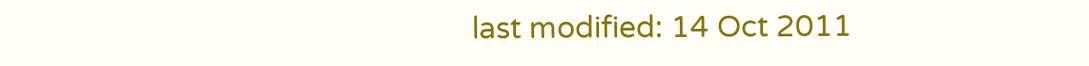last modified: 14 Oct 2011